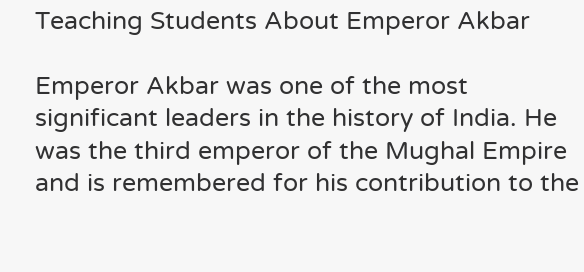Teaching Students About Emperor Akbar

Emperor Akbar was one of the most significant leaders in the history of India. He was the third emperor of the Mughal Empire and is remembered for his contribution to the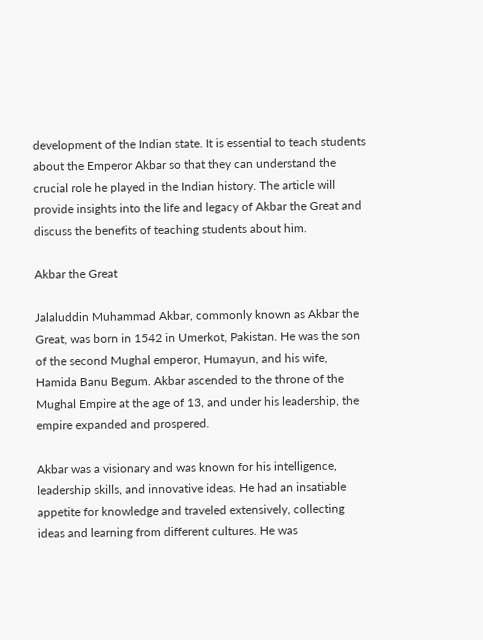development of the Indian state. It is essential to teach students about the Emperor Akbar so that they can understand the crucial role he played in the Indian history. The article will provide insights into the life and legacy of Akbar the Great and discuss the benefits of teaching students about him.

Akbar the Great

Jalaluddin Muhammad Akbar, commonly known as Akbar the Great, was born in 1542 in Umerkot, Pakistan. He was the son of the second Mughal emperor, Humayun, and his wife, Hamida Banu Begum. Akbar ascended to the throne of the Mughal Empire at the age of 13, and under his leadership, the empire expanded and prospered.

Akbar was a visionary and was known for his intelligence, leadership skills, and innovative ideas. He had an insatiable appetite for knowledge and traveled extensively, collecting ideas and learning from different cultures. He was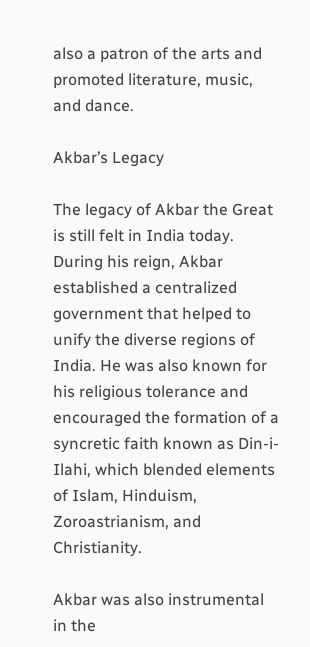also a patron of the arts and promoted literature, music, and dance.

Akbar’s Legacy

The legacy of Akbar the Great is still felt in India today. During his reign, Akbar established a centralized government that helped to unify the diverse regions of India. He was also known for his religious tolerance and encouraged the formation of a syncretic faith known as Din-i-Ilahi, which blended elements of Islam, Hinduism, Zoroastrianism, and Christianity.

Akbar was also instrumental in the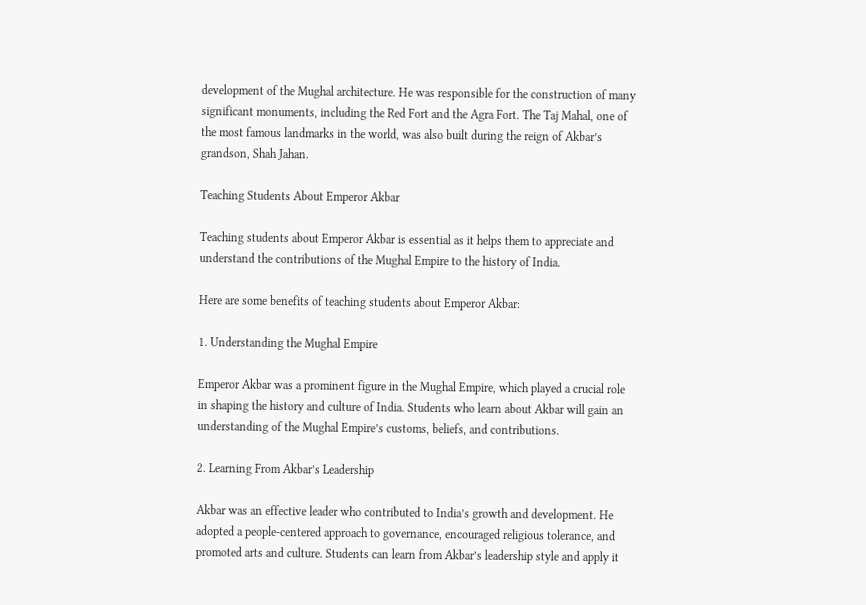development of the Mughal architecture. He was responsible for the construction of many significant monuments, including the Red Fort and the Agra Fort. The Taj Mahal, one of the most famous landmarks in the world, was also built during the reign of Akbar’s grandson, Shah Jahan.

Teaching Students About Emperor Akbar

Teaching students about Emperor Akbar is essential as it helps them to appreciate and understand the contributions of the Mughal Empire to the history of India.

Here are some benefits of teaching students about Emperor Akbar:

1. Understanding the Mughal Empire

Emperor Akbar was a prominent figure in the Mughal Empire, which played a crucial role in shaping the history and culture of India. Students who learn about Akbar will gain an understanding of the Mughal Empire’s customs, beliefs, and contributions.

2. Learning From Akbar’s Leadership

Akbar was an effective leader who contributed to India’s growth and development. He adopted a people-centered approach to governance, encouraged religious tolerance, and promoted arts and culture. Students can learn from Akbar’s leadership style and apply it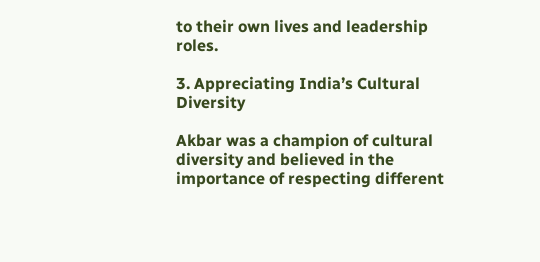to their own lives and leadership roles.

3. Appreciating India’s Cultural Diversity

Akbar was a champion of cultural diversity and believed in the importance of respecting different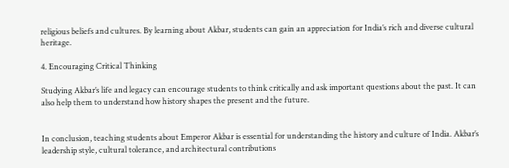religious beliefs and cultures. By learning about Akbar, students can gain an appreciation for India’s rich and diverse cultural heritage.

4. Encouraging Critical Thinking

Studying Akbar’s life and legacy can encourage students to think critically and ask important questions about the past. It can also help them to understand how history shapes the present and the future.


In conclusion, teaching students about Emperor Akbar is essential for understanding the history and culture of India. Akbar’s leadership style, cultural tolerance, and architectural contributions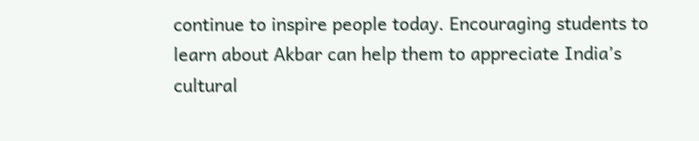continue to inspire people today. Encouraging students to learn about Akbar can help them to appreciate India’s cultural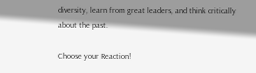diversity, learn from great leaders, and think critically about the past.

Choose your Reaction!